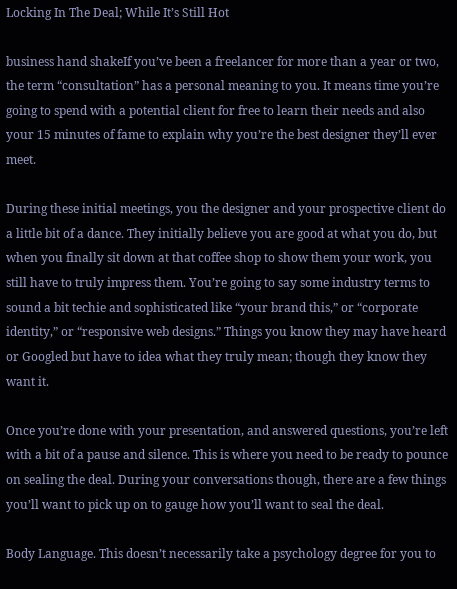Locking In The Deal; While It’s Still Hot

business hand shakeIf you’ve been a freelancer for more than a year or two, the term “consultation” has a personal meaning to you. It means time you’re going to spend with a potential client for free to learn their needs and also your 15 minutes of fame to explain why you’re the best designer they’ll ever meet.

During these initial meetings, you the designer and your prospective client do a little bit of a dance. They initially believe you are good at what you do, but when you finally sit down at that coffee shop to show them your work, you still have to truly impress them. You’re going to say some industry terms to sound a bit techie and sophisticated like “your brand this,” or “corporate identity,” or “responsive web designs.” Things you know they may have heard or Googled but have to idea what they truly mean; though they know they want it.

Once you’re done with your presentation, and answered questions, you’re left with a bit of a pause and silence. This is where you need to be ready to pounce on sealing the deal. During your conversations though, there are a few things you’ll want to pick up on to gauge how you’ll want to seal the deal.

Body Language. This doesn’t necessarily take a psychology degree for you to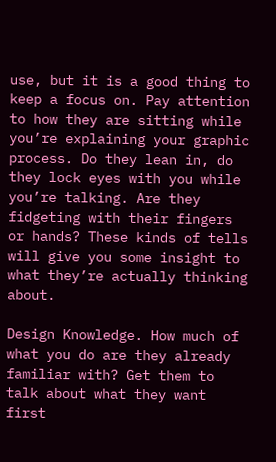use, but it is a good thing to keep a focus on. Pay attention to how they are sitting while you’re explaining your graphic process. Do they lean in, do they lock eyes with you while you’re talking. Are they fidgeting with their fingers or hands? These kinds of tells will give you some insight to what they’re actually thinking about.

Design Knowledge. How much of what you do are they already familiar with? Get them to talk about what they want first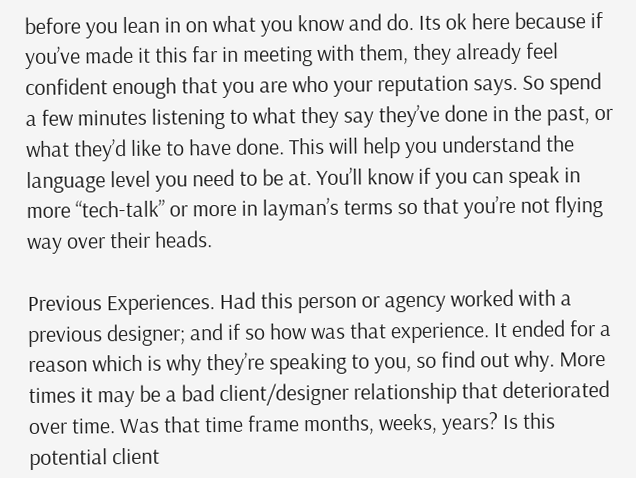before you lean in on what you know and do. Its ok here because if you’ve made it this far in meeting with them, they already feel confident enough that you are who your reputation says. So spend a few minutes listening to what they say they’ve done in the past, or what they’d like to have done. This will help you understand the language level you need to be at. You’ll know if you can speak in more “tech-talk” or more in layman’s terms so that you’re not flying way over their heads.

Previous Experiences. Had this person or agency worked with a previous designer; and if so how was that experience. It ended for a reason which is why they’re speaking to you, so find out why. More times it may be a bad client/designer relationship that deteriorated over time. Was that time frame months, weeks, years? Is this potential client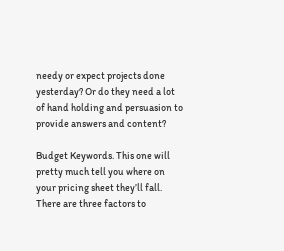needy or expect projects done yesterday? Or do they need a lot of hand holding and persuasion to provide answers and content?

Budget Keywords. This one will pretty much tell you where on your pricing sheet they’ll fall. There are three factors to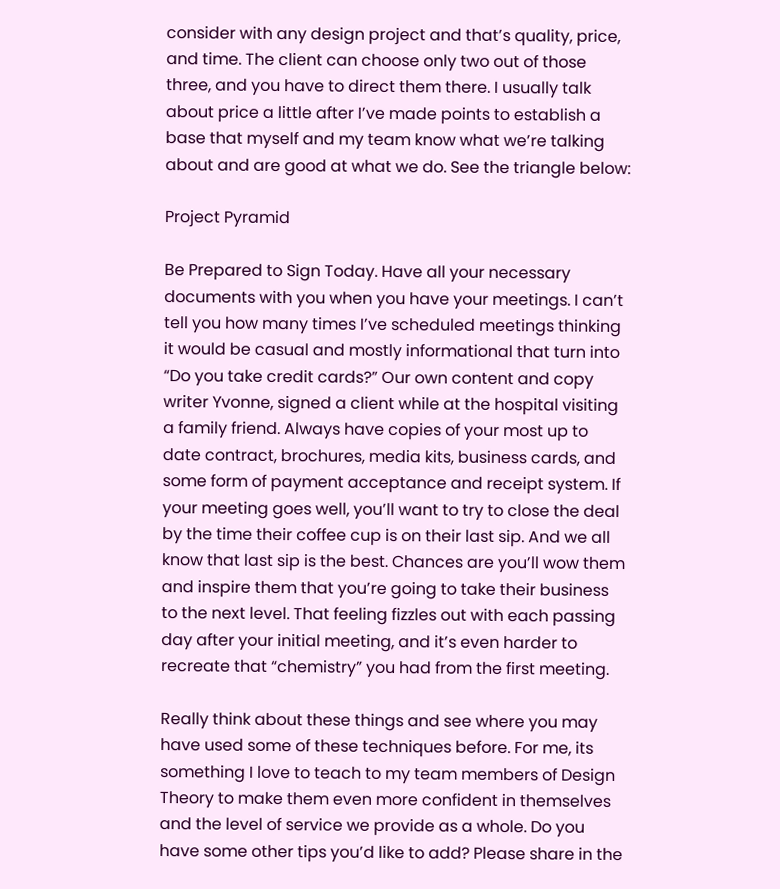consider with any design project and that’s quality, price, and time. The client can choose only two out of those three, and you have to direct them there. I usually talk about price a little after I’ve made points to establish a base that myself and my team know what we’re talking about and are good at what we do. See the triangle below:

Project Pyramid

Be Prepared to Sign Today. Have all your necessary documents with you when you have your meetings. I can’t tell you how many times I’ve scheduled meetings thinking it would be casual and mostly informational that turn into “Do you take credit cards?” Our own content and copy writer Yvonne, signed a client while at the hospital visiting a family friend. Always have copies of your most up to date contract, brochures, media kits, business cards, and some form of payment acceptance and receipt system. If your meeting goes well, you’ll want to try to close the deal by the time their coffee cup is on their last sip. And we all know that last sip is the best. Chances are you’ll wow them and inspire them that you’re going to take their business to the next level. That feeling fizzles out with each passing day after your initial meeting, and it’s even harder to recreate that “chemistry” you had from the first meeting.

Really think about these things and see where you may have used some of these techniques before. For me, its something I love to teach to my team members of Design Theory to make them even more confident in themselves and the level of service we provide as a whole. Do you have some other tips you’d like to add? Please share in the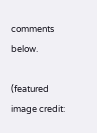comments below.

(featured image credit: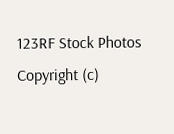123RF Stock Photos Copyright (c)